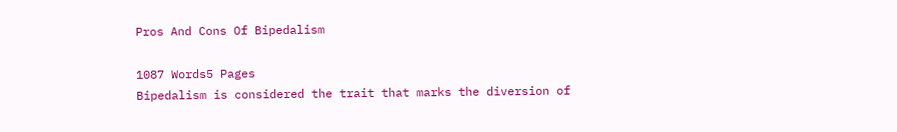Pros And Cons Of Bipedalism

1087 Words5 Pages
Bipedalism is considered the trait that marks the diversion of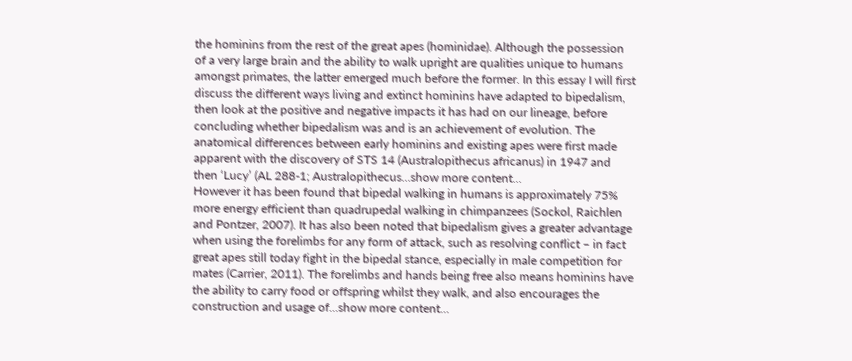the hominins from the rest of the great apes (hominidae). Although the possession of a very large brain and the ability to walk upright are qualities unique to humans amongst primates, the latter emerged much before the former. In this essay I will first discuss the different ways living and extinct hominins have adapted to bipedalism, then look at the positive and negative impacts it has had on our lineage, before concluding whether bipedalism was and is an achievement of evolution. The anatomical differences between early hominins and existing apes were first made apparent with the discovery of STS 14 (Australopithecus africanus) in 1947 and then ‘Lucy’ (AL 288-1; Australopithecus…show more content…
However it has been found that bipedal walking in humans is approximately 75% more energy efficient than quadrupedal walking in chimpanzees (Sockol, Raichlen and Pontzer, 2007). It has also been noted that bipedalism gives a greater advantage when using the forelimbs for any form of attack, such as resolving conflict – in fact great apes still today fight in the bipedal stance, especially in male competition for mates (Carrier, 2011). The forelimbs and hands being free also means hominins have the ability to carry food or offspring whilst they walk, and also encourages the construction and usage of…show more content…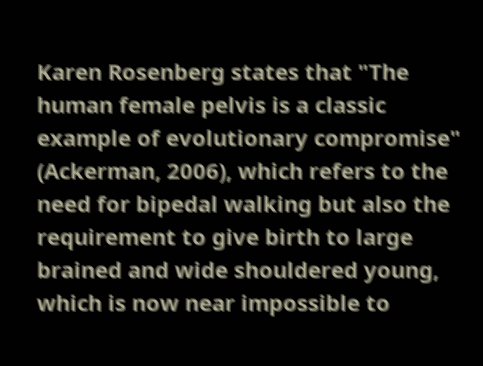Karen Rosenberg states that "The human female pelvis is a classic example of evolutionary compromise" (Ackerman, 2006), which refers to the need for bipedal walking but also the requirement to give birth to large brained and wide shouldered young, which is now near impossible to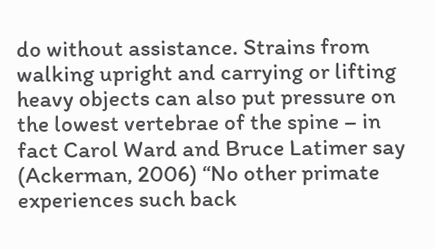do without assistance. Strains from walking upright and carrying or lifting heavy objects can also put pressure on the lowest vertebrae of the spine – in fact Carol Ward and Bruce Latimer say (Ackerman, 2006) “No other primate experiences such back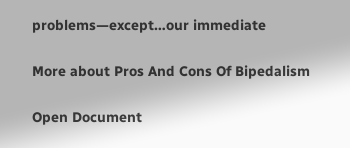problems—except…our immediate

More about Pros And Cons Of Bipedalism

Open Document